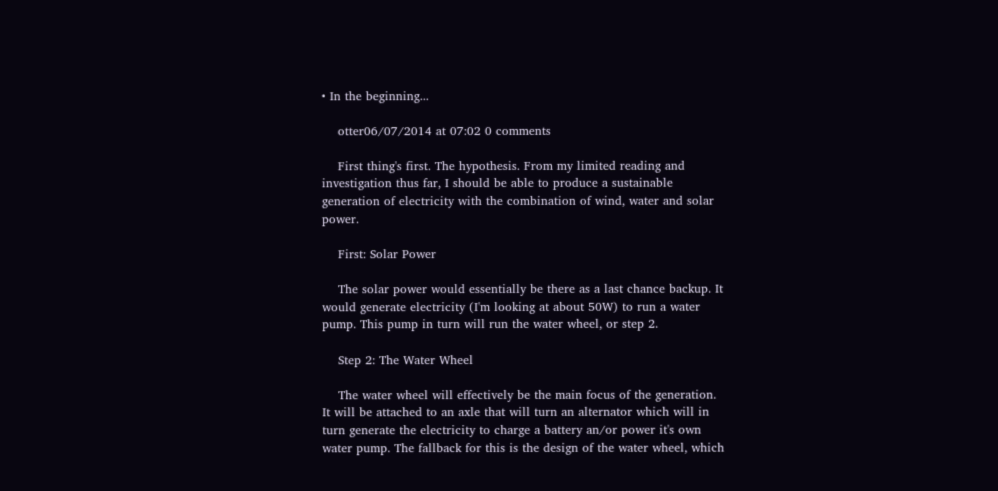• In the beginning...

    otter06/07/2014 at 07:02 0 comments

    First thing's first. The hypothesis. From my limited reading and investigation thus far, I should be able to produce a sustainable generation of electricity with the combination of wind, water and solar power.

    First: Solar Power

    The solar power would essentially be there as a last chance backup. It would generate electricity (I'm looking at about 50W) to run a water pump. This pump in turn will run the water wheel, or step 2.

    Step 2: The Water Wheel

    The water wheel will effectively be the main focus of the generation. It will be attached to an axle that will turn an alternator which will in turn generate the electricity to charge a battery an/or power it's own water pump. The fallback for this is the design of the water wheel, which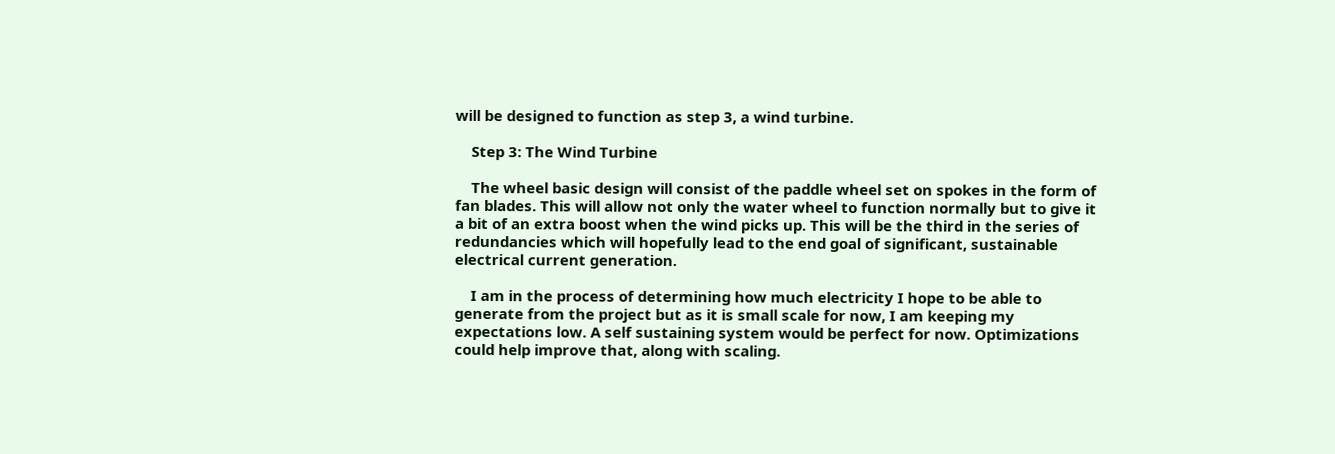will be designed to function as step 3, a wind turbine.

    Step 3: The Wind Turbine

    The wheel basic design will consist of the paddle wheel set on spokes in the form of fan blades. This will allow not only the water wheel to function normally but to give it a bit of an extra boost when the wind picks up. This will be the third in the series of redundancies which will hopefully lead to the end goal of significant, sustainable electrical current generation.

    I am in the process of determining how much electricity I hope to be able to generate from the project but as it is small scale for now, I am keeping my expectations low. A self sustaining system would be perfect for now. Optimizations could help improve that, along with scaling.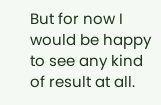But for now I would be happy to see any kind of result at all.